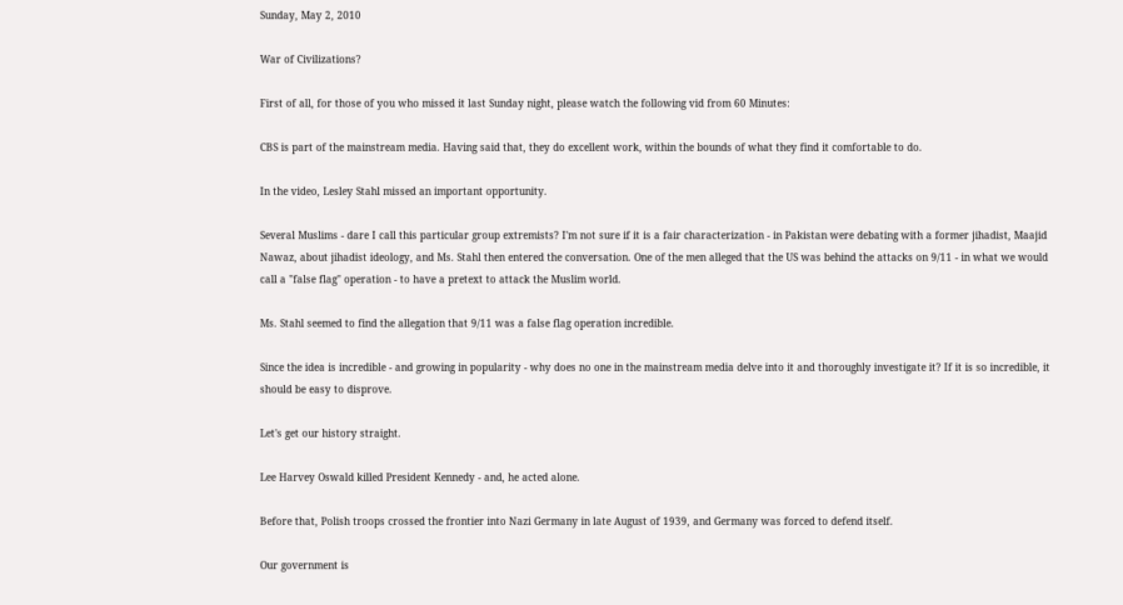Sunday, May 2, 2010

War of Civilizations?

First of all, for those of you who missed it last Sunday night, please watch the following vid from 60 Minutes:

CBS is part of the mainstream media. Having said that, they do excellent work, within the bounds of what they find it comfortable to do.

In the video, Lesley Stahl missed an important opportunity.

Several Muslims - dare I call this particular group extremists? I'm not sure if it is a fair characterization - in Pakistan were debating with a former jihadist, Maajid Nawaz, about jihadist ideology, and Ms. Stahl then entered the conversation. One of the men alleged that the US was behind the attacks on 9/11 - in what we would call a "false flag" operation - to have a pretext to attack the Muslim world.

Ms. Stahl seemed to find the allegation that 9/11 was a false flag operation incredible.

Since the idea is incredible - and growing in popularity - why does no one in the mainstream media delve into it and thoroughly investigate it? If it is so incredible, it should be easy to disprove.

Let's get our history straight.

Lee Harvey Oswald killed President Kennedy - and, he acted alone.

Before that, Polish troops crossed the frontier into Nazi Germany in late August of 1939, and Germany was forced to defend itself.

Our government is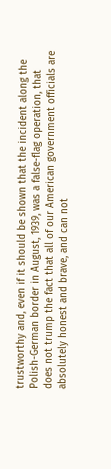trustworthy and, even if it should be shown that the incident along the Polish-German border in August, 1939, was a false-flag operation, that does not trump the fact that all of our American government officials are absolutely honest and brave, and can not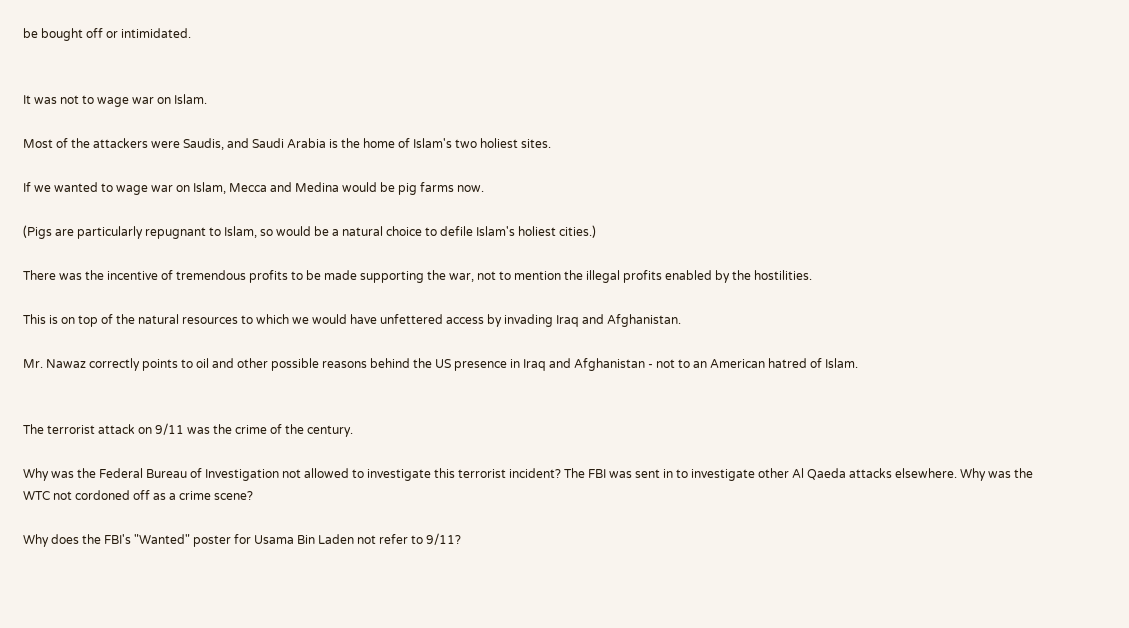be bought off or intimidated.


It was not to wage war on Islam.

Most of the attackers were Saudis, and Saudi Arabia is the home of Islam's two holiest sites.

If we wanted to wage war on Islam, Mecca and Medina would be pig farms now.

(Pigs are particularly repugnant to Islam, so would be a natural choice to defile Islam's holiest cities.)

There was the incentive of tremendous profits to be made supporting the war, not to mention the illegal profits enabled by the hostilities.

This is on top of the natural resources to which we would have unfettered access by invading Iraq and Afghanistan.

Mr. Nawaz correctly points to oil and other possible reasons behind the US presence in Iraq and Afghanistan - not to an American hatred of Islam.


The terrorist attack on 9/11 was the crime of the century.

Why was the Federal Bureau of Investigation not allowed to investigate this terrorist incident? The FBI was sent in to investigate other Al Qaeda attacks elsewhere. Why was the WTC not cordoned off as a crime scene?

Why does the FBI's "Wanted" poster for Usama Bin Laden not refer to 9/11?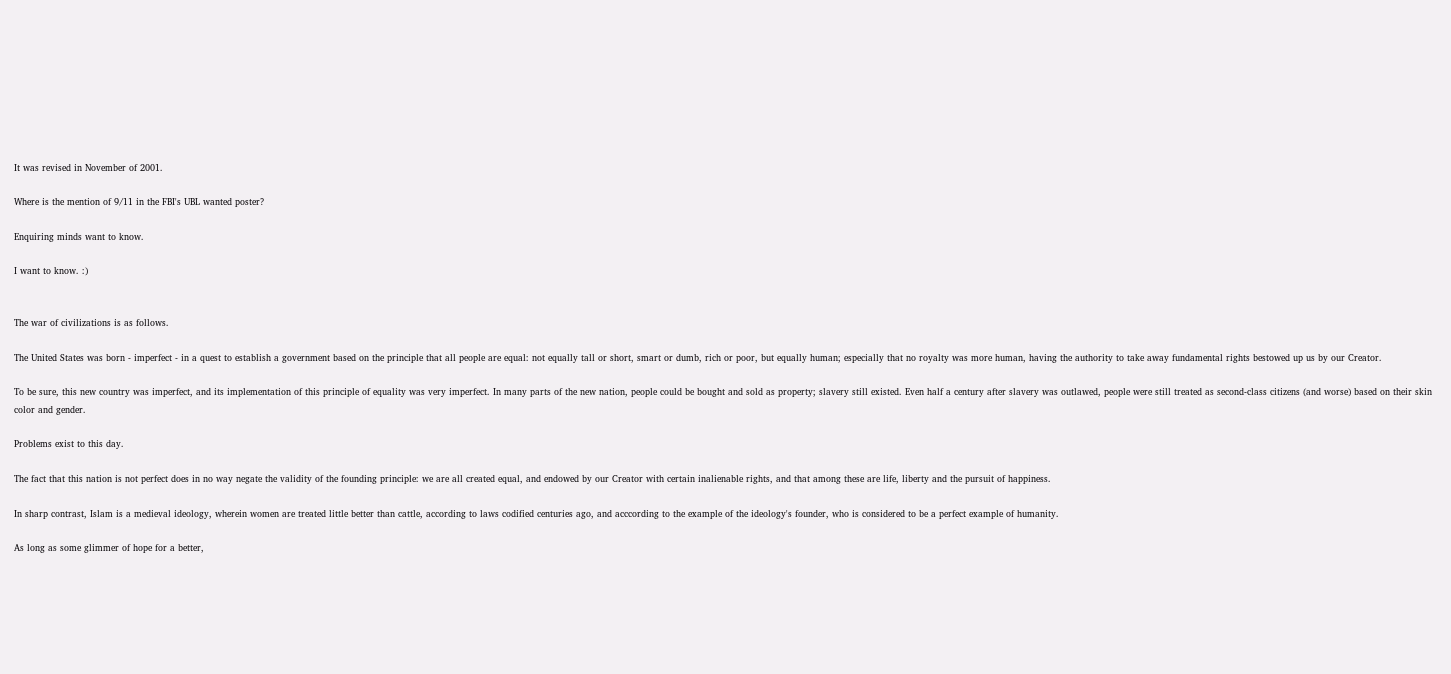It was revised in November of 2001.

Where is the mention of 9/11 in the FBI's UBL wanted poster?

Enquiring minds want to know.

I want to know. :)


The war of civilizations is as follows.

The United States was born - imperfect - in a quest to establish a government based on the principle that all people are equal: not equally tall or short, smart or dumb, rich or poor, but equally human; especially that no royalty was more human, having the authority to take away fundamental rights bestowed up us by our Creator.

To be sure, this new country was imperfect, and its implementation of this principle of equality was very imperfect. In many parts of the new nation, people could be bought and sold as property; slavery still existed. Even half a century after slavery was outlawed, people were still treated as second-class citizens (and worse) based on their skin color and gender.

Problems exist to this day.

The fact that this nation is not perfect does in no way negate the validity of the founding principle: we are all created equal, and endowed by our Creator with certain inalienable rights, and that among these are life, liberty and the pursuit of happiness.

In sharp contrast, Islam is a medieval ideology, wherein women are treated little better than cattle, according to laws codified centuries ago, and acccording to the example of the ideology's founder, who is considered to be a perfect example of humanity.

As long as some glimmer of hope for a better,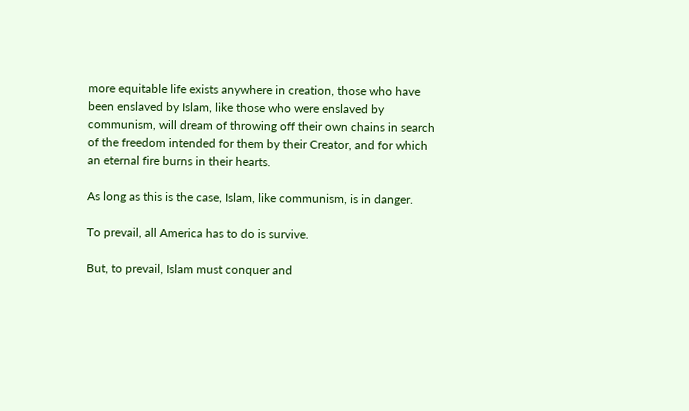more equitable life exists anywhere in creation, those who have been enslaved by Islam, like those who were enslaved by communism, will dream of throwing off their own chains in search of the freedom intended for them by their Creator, and for which an eternal fire burns in their hearts.

As long as this is the case, Islam, like communism, is in danger.

To prevail, all America has to do is survive.

But, to prevail, Islam must conquer and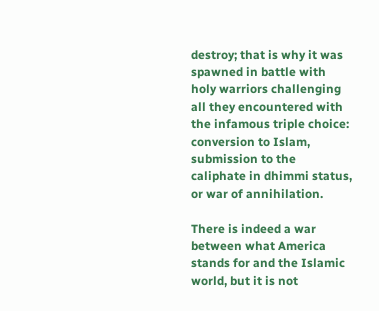destroy; that is why it was spawned in battle with holy warriors challenging all they encountered with the infamous triple choice: conversion to Islam, submission to the caliphate in dhimmi status, or war of annihilation.

There is indeed a war between what America stands for and the Islamic world, but it is not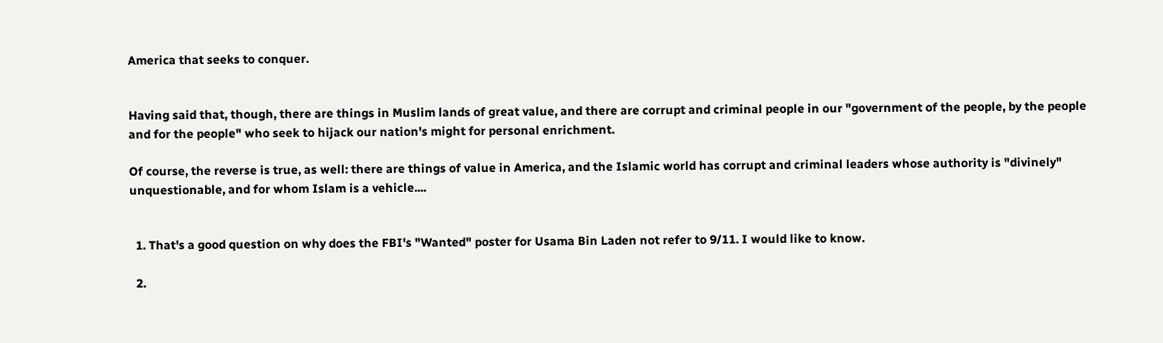America that seeks to conquer.


Having said that, though, there are things in Muslim lands of great value, and there are corrupt and criminal people in our "government of the people, by the people and for the people" who seek to hijack our nation's might for personal enrichment.

Of course, the reverse is true, as well: there are things of value in America, and the Islamic world has corrupt and criminal leaders whose authority is "divinely" unquestionable, and for whom Islam is a vehicle....


  1. That's a good question on why does the FBI's "Wanted" poster for Usama Bin Laden not refer to 9/11. I would like to know.

  2.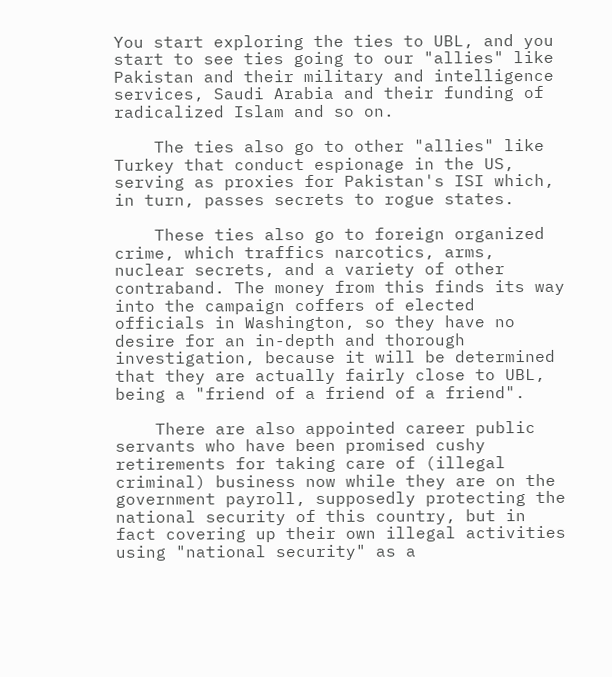You start exploring the ties to UBL, and you start to see ties going to our "allies" like Pakistan and their military and intelligence services, Saudi Arabia and their funding of radicalized Islam and so on.

    The ties also go to other "allies" like Turkey that conduct espionage in the US, serving as proxies for Pakistan's ISI which, in turn, passes secrets to rogue states.

    These ties also go to foreign organized crime, which traffics narcotics, arms, nuclear secrets, and a variety of other contraband. The money from this finds its way into the campaign coffers of elected officials in Washington, so they have no desire for an in-depth and thorough investigation, because it will be determined that they are actually fairly close to UBL, being a "friend of a friend of a friend".

    There are also appointed career public servants who have been promised cushy retirements for taking care of (illegal criminal) business now while they are on the government payroll, supposedly protecting the national security of this country, but in fact covering up their own illegal activities using "national security" as a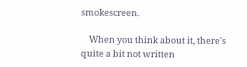smokescreen.

    When you think about it, there's quite a bit not written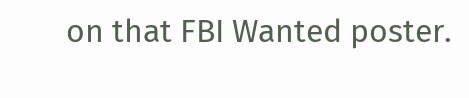on that FBI Wanted poster.